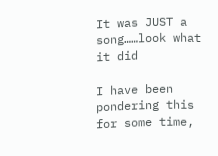It was JUST a song……look what it did

I have been pondering this for some time,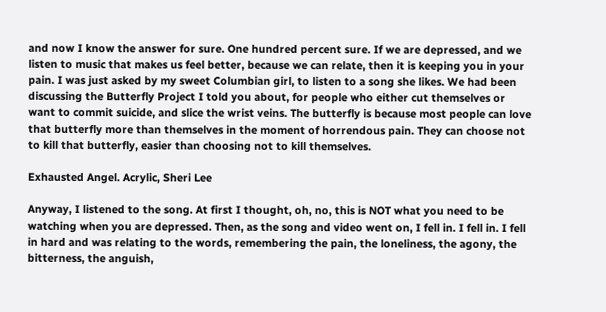and now I know the answer for sure. One hundred percent sure. If we are depressed, and we listen to music that makes us feel better, because we can relate, then it is keeping you in your pain. I was just asked by my sweet Columbian girl, to listen to a song she likes. We had been discussing the Butterfly Project I told you about, for people who either cut themselves or want to commit suicide, and slice the wrist veins. The butterfly is because most people can love that butterfly more than themselves in the moment of horrendous pain. They can choose not to kill that butterfly, easier than choosing not to kill themselves.

Exhausted Angel. Acrylic, Sheri Lee

Anyway, I listened to the song. At first I thought, oh, no, this is NOT what you need to be watching when you are depressed. Then, as the song and video went on, I fell in. I fell in. I fell in hard and was relating to the words, remembering the pain, the loneliness, the agony, the bitterness, the anguish,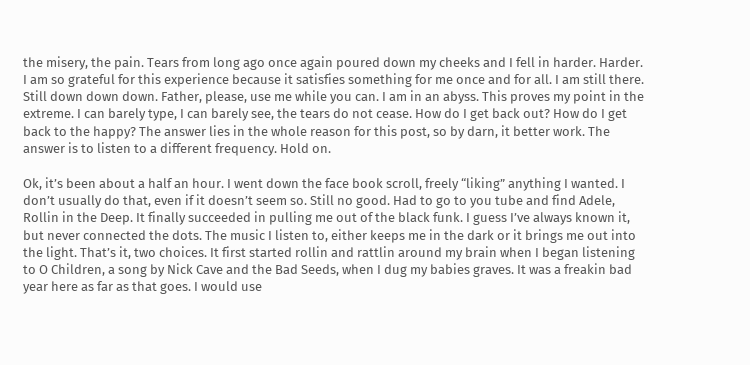the misery, the pain. Tears from long ago once again poured down my cheeks and I fell in harder. Harder. I am so grateful for this experience because it satisfies something for me once and for all. I am still there. Still down down down. Father, please, use me while you can. I am in an abyss. This proves my point in the extreme. I can barely type, I can barely see, the tears do not cease. How do I get back out? How do I get back to the happy? The answer lies in the whole reason for this post, so by darn, it better work. The answer is to listen to a different frequency. Hold on.

Ok, it’s been about a half an hour. I went down the face book scroll, freely “liking” anything I wanted. I don’t usually do that, even if it doesn’t seem so. Still no good. Had to go to you tube and find Adele, Rollin in the Deep. It finally succeeded in pulling me out of the black funk. I guess I’ve always known it, but never connected the dots. The music I listen to, either keeps me in the dark or it brings me out into the light. That’s it, two choices. It first started rollin and rattlin around my brain when I began listening to O Children, a song by Nick Cave and the Bad Seeds, when I dug my babies graves. It was a freakin bad year here as far as that goes. I would use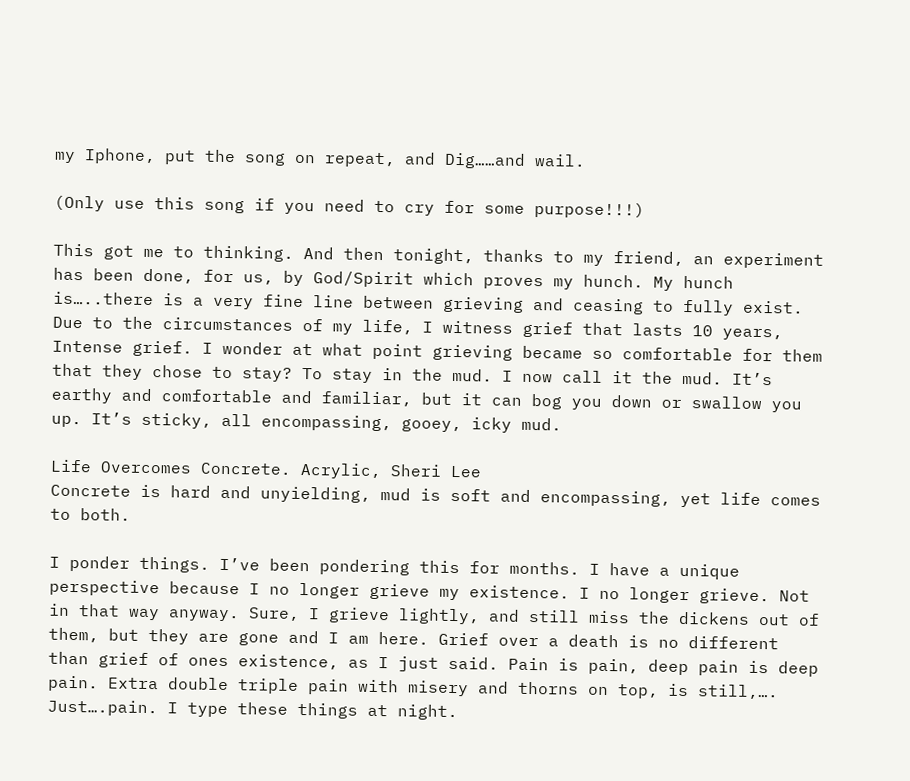my Iphone, put the song on repeat, and Dig……and wail.

(Only use this song if you need to cry for some purpose!!!)

This got me to thinking. And then tonight, thanks to my friend, an experiment has been done, for us, by God/Spirit which proves my hunch. My hunch is…..there is a very fine line between grieving and ceasing to fully exist. Due to the circumstances of my life, I witness grief that lasts 10 years, Intense grief. I wonder at what point grieving became so comfortable for them that they chose to stay? To stay in the mud. I now call it the mud. It’s earthy and comfortable and familiar, but it can bog you down or swallow you up. It’s sticky, all encompassing, gooey, icky mud.

Life Overcomes Concrete. Acrylic, Sheri Lee
Concrete is hard and unyielding, mud is soft and encompassing, yet life comes to both.

I ponder things. I’ve been pondering this for months. I have a unique perspective because I no longer grieve my existence. I no longer grieve. Not in that way anyway. Sure, I grieve lightly, and still miss the dickens out of them, but they are gone and I am here. Grief over a death is no different than grief of ones existence, as I just said. Pain is pain, deep pain is deep pain. Extra double triple pain with misery and thorns on top, is still,…. Just….pain. I type these things at night.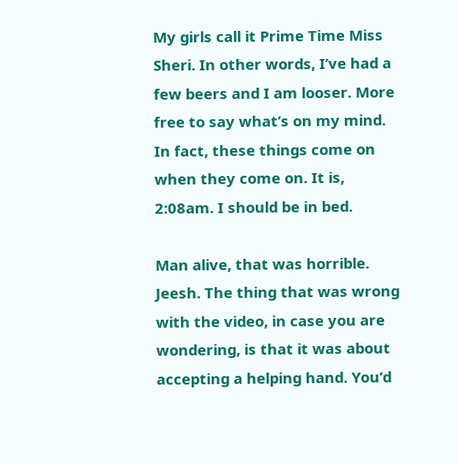My girls call it Prime Time Miss Sheri. In other words, I’ve had a few beers and I am looser. More free to say what’s on my mind. In fact, these things come on when they come on. It is, 2:08am. I should be in bed.

Man alive, that was horrible. Jeesh. The thing that was wrong with the video, in case you are wondering, is that it was about accepting a helping hand. You’d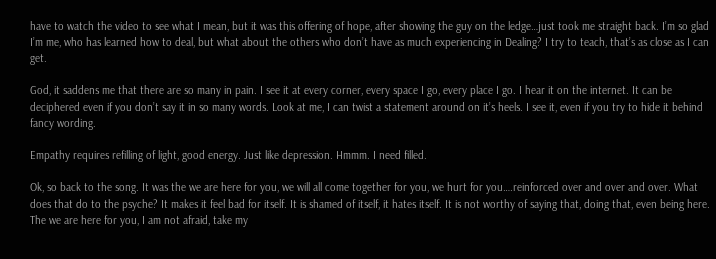have to watch the video to see what I mean, but it was this offering of hope, after showing the guy on the ledge…just took me straight back. I’m so glad I’m me, who has learned how to deal, but what about the others who don’t have as much experiencing in Dealing? I try to teach, that’s as close as I can get.

God, it saddens me that there are so many in pain. I see it at every corner, every space I go, every place I go. I hear it on the internet. It can be deciphered even if you don’t say it in so many words. Look at me, I can twist a statement around on it’s heels. I see it, even if you try to hide it behind fancy wording.

Empathy requires refilling of light, good energy. Just like depression. Hmmm. I need filled.

Ok, so back to the song. It was the we are here for you, we will all come together for you, we hurt for you….reinforced over and over and over. What does that do to the psyche? It makes it feel bad for itself. It is shamed of itself, it hates itself. It is not worthy of saying that, doing that, even being here. The we are here for you, I am not afraid, take my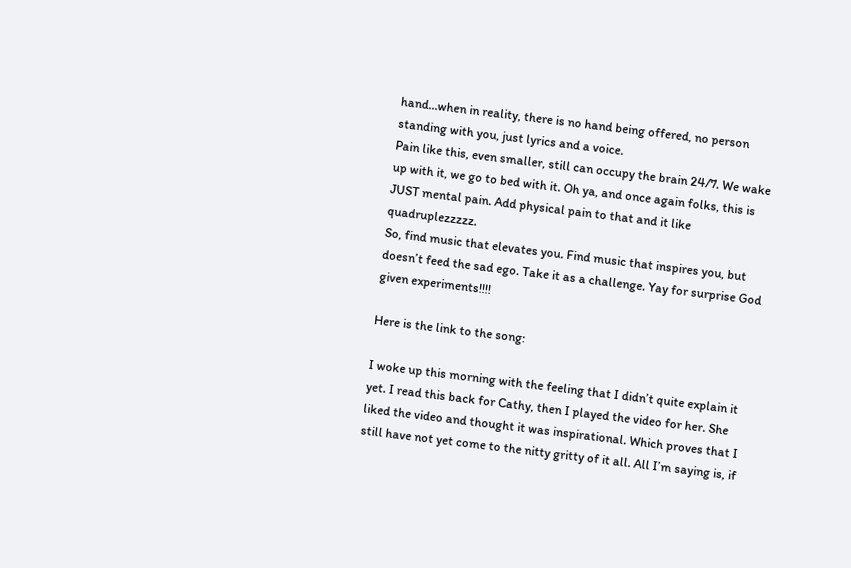hand…when in reality, there is no hand being offered, no person standing with you, just lyrics and a voice.
Pain like this, even smaller, still can occupy the brain 24/7. We wake up with it, we go to bed with it. Oh ya, and once again folks, this is JUST mental pain. Add physical pain to that and it like quadruplezzzzz.
So, find music that elevates you. Find music that inspires you, but doesn’t feed the sad ego. Take it as a challenge. Yay for surprise God given experiments!!!!

Here is the link to the song:

I woke up this morning with the feeling that I didn’t quite explain it yet. I read this back for Cathy, then I played the video for her. She liked the video and thought it was inspirational. Which proves that I still have not yet come to the nitty gritty of it all. All I’m saying is, if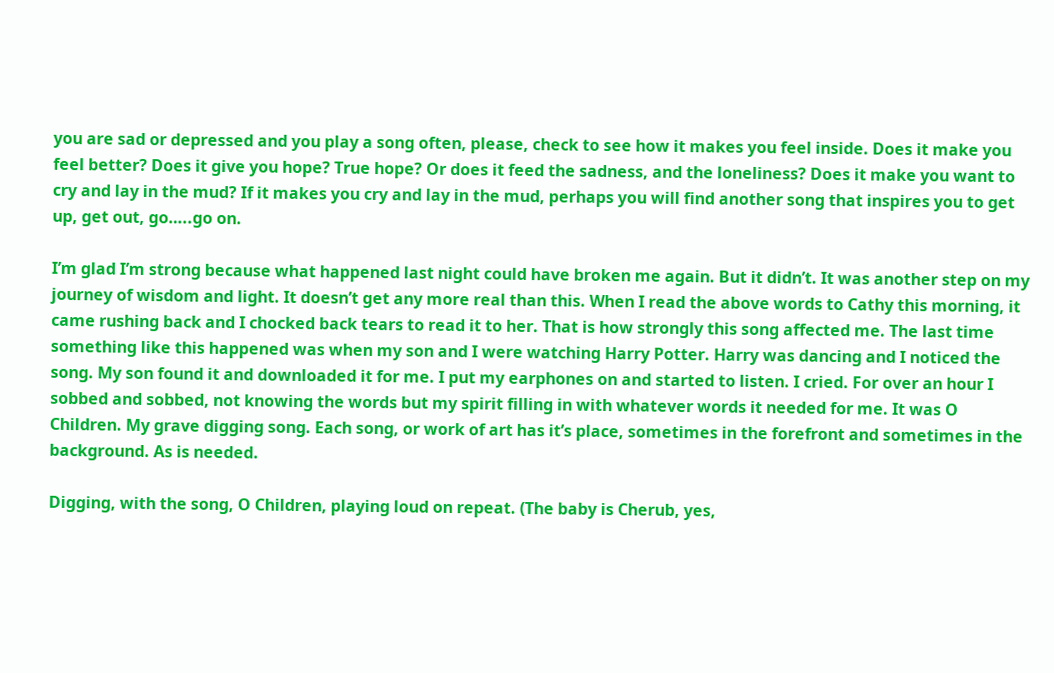you are sad or depressed and you play a song often, please, check to see how it makes you feel inside. Does it make you feel better? Does it give you hope? True hope? Or does it feed the sadness, and the loneliness? Does it make you want to cry and lay in the mud? If it makes you cry and lay in the mud, perhaps you will find another song that inspires you to get up, get out, go…..go on.

I’m glad I’m strong because what happened last night could have broken me again. But it didn’t. It was another step on my journey of wisdom and light. It doesn’t get any more real than this. When I read the above words to Cathy this morning, it came rushing back and I chocked back tears to read it to her. That is how strongly this song affected me. The last time something like this happened was when my son and I were watching Harry Potter. Harry was dancing and I noticed the song. My son found it and downloaded it for me. I put my earphones on and started to listen. I cried. For over an hour I sobbed and sobbed, not knowing the words but my spirit filling in with whatever words it needed for me. It was O Children. My grave digging song. Each song, or work of art has it’s place, sometimes in the forefront and sometimes in the background. As is needed.

Digging, with the song, O Children, playing loud on repeat. (The baby is Cherub, yes,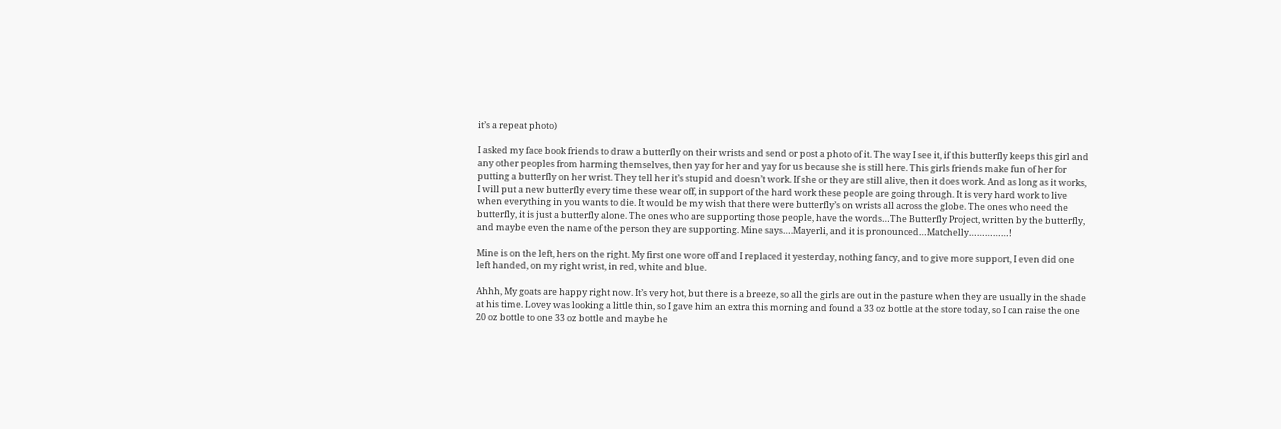it’s a repeat photo)

I asked my face book friends to draw a butterfly on their wrists and send or post a photo of it. The way I see it, if this butterfly keeps this girl and any other peoples from harming themselves, then yay for her and yay for us because she is still here. This girls friends make fun of her for putting a butterfly on her wrist. They tell her it’s stupid and doesn’t work. If she or they are still alive, then it does work. And as long as it works, I will put a new butterfly every time these wear off, in support of the hard work these people are going through. It is very hard work to live when everything in you wants to die. It would be my wish that there were butterfly’s on wrists all across the globe. The ones who need the butterfly, it is just a butterfly alone. The ones who are supporting those people, have the words…The Butterfly Project, written by the butterfly, and maybe even the name of the person they are supporting. Mine says….Mayerli, and it is pronounced…Matchelly……………!

Mine is on the left, hers on the right. My first one wore off and I replaced it yesterday, nothing fancy, and to give more support, I even did one left handed, on my right wrist, in red, white and blue.

Ahhh, My goats are happy right now. It’s very hot, but there is a breeze, so all the girls are out in the pasture when they are usually in the shade at his time. Lovey was looking a little thin, so I gave him an extra this morning and found a 33 oz bottle at the store today, so I can raise the one 20 oz bottle to one 33 oz bottle and maybe he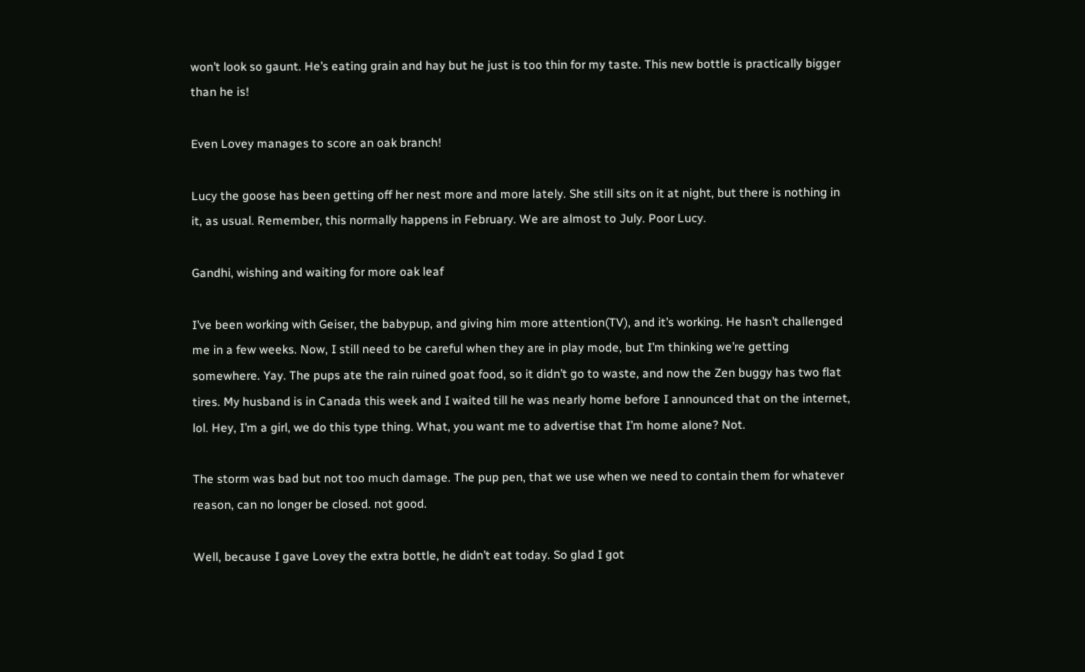won’t look so gaunt. He’s eating grain and hay but he just is too thin for my taste. This new bottle is practically bigger than he is!

Even Lovey manages to score an oak branch!

Lucy the goose has been getting off her nest more and more lately. She still sits on it at night, but there is nothing in it, as usual. Remember, this normally happens in February. We are almost to July. Poor Lucy.

Gandhi, wishing and waiting for more oak leaf

I’ve been working with Geiser, the babypup, and giving him more attention(TV), and it’s working. He hasn’t challenged me in a few weeks. Now, I still need to be careful when they are in play mode, but I’m thinking we’re getting somewhere. Yay. The pups ate the rain ruined goat food, so it didn’t go to waste, and now the Zen buggy has two flat tires. My husband is in Canada this week and I waited till he was nearly home before I announced that on the internet, lol. Hey, I’m a girl, we do this type thing. What, you want me to advertise that I’m home alone? Not.

The storm was bad but not too much damage. The pup pen, that we use when we need to contain them for whatever reason, can no longer be closed. not good.

Well, because I gave Lovey the extra bottle, he didn’t eat today. So glad I got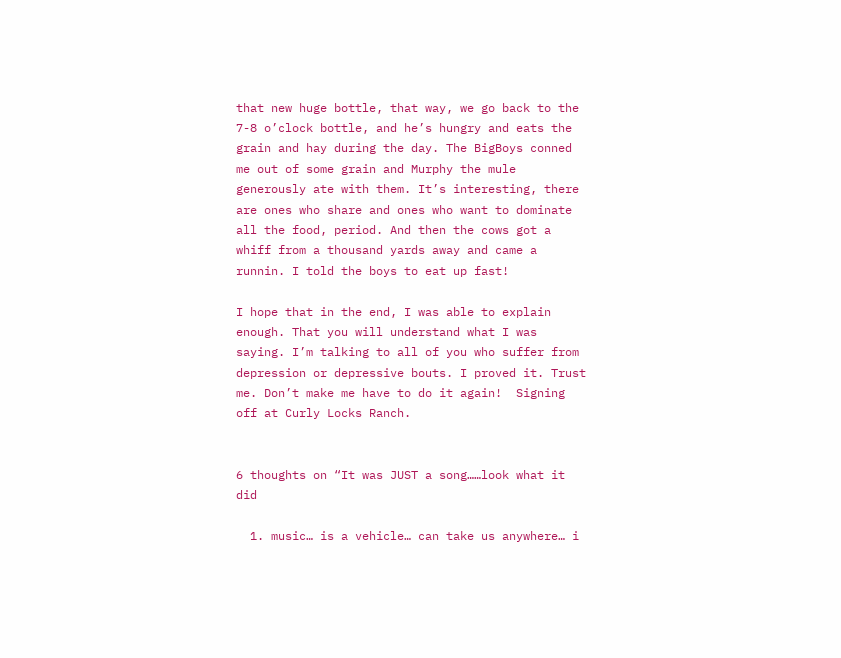that new huge bottle, that way, we go back to the 7-8 o’clock bottle, and he’s hungry and eats the grain and hay during the day. The BigBoys conned me out of some grain and Murphy the mule generously ate with them. It’s interesting, there are ones who share and ones who want to dominate all the food, period. And then the cows got a whiff from a thousand yards away and came a runnin. I told the boys to eat up fast!

I hope that in the end, I was able to explain enough. That you will understand what I was saying. I’m talking to all of you who suffer from depression or depressive bouts. I proved it. Trust me. Don’t make me have to do it again!  Signing off at Curly Locks Ranch.


6 thoughts on “It was JUST a song……look what it did

  1. music… is a vehicle… can take us anywhere… i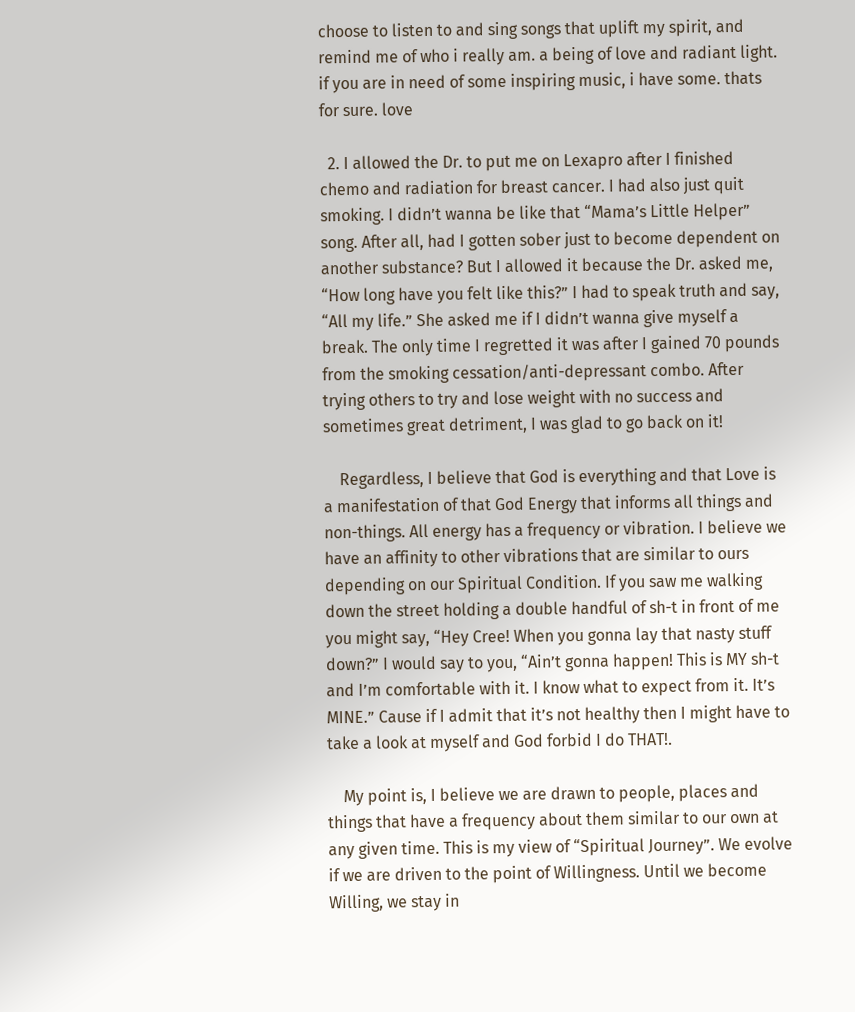choose to listen to and sing songs that uplift my spirit, and remind me of who i really am. a being of love and radiant light. if you are in need of some inspiring music, i have some. thats for sure. love

  2. I allowed the Dr. to put me on Lexapro after I finished chemo and radiation for breast cancer. I had also just quit smoking. I didn’t wanna be like that “Mama’s Little Helper” song. After all, had I gotten sober just to become dependent on another substance? But I allowed it because the Dr. asked me, “How long have you felt like this?” I had to speak truth and say, “All my life.” She asked me if I didn’t wanna give myself a break. The only time I regretted it was after I gained 70 pounds from the smoking cessation/anti-depressant combo. After trying others to try and lose weight with no success and sometimes great detriment, I was glad to go back on it!

    Regardless, I believe that God is everything and that Love is a manifestation of that God Energy that informs all things and non-things. All energy has a frequency or vibration. I believe we have an affinity to other vibrations that are similar to ours depending on our Spiritual Condition. If you saw me walking down the street holding a double handful of sh-t in front of me you might say, “Hey Cree! When you gonna lay that nasty stuff down?” I would say to you, “Ain’t gonna happen! This is MY sh-t and I’m comfortable with it. I know what to expect from it. It’s MINE.” Cause if I admit that it’s not healthy then I might have to take a look at myself and God forbid I do THAT!.

    My point is, I believe we are drawn to people, places and things that have a frequency about them similar to our own at any given time. This is my view of “Spiritual Journey”. We evolve if we are driven to the point of Willingness. Until we become Willing, we stay in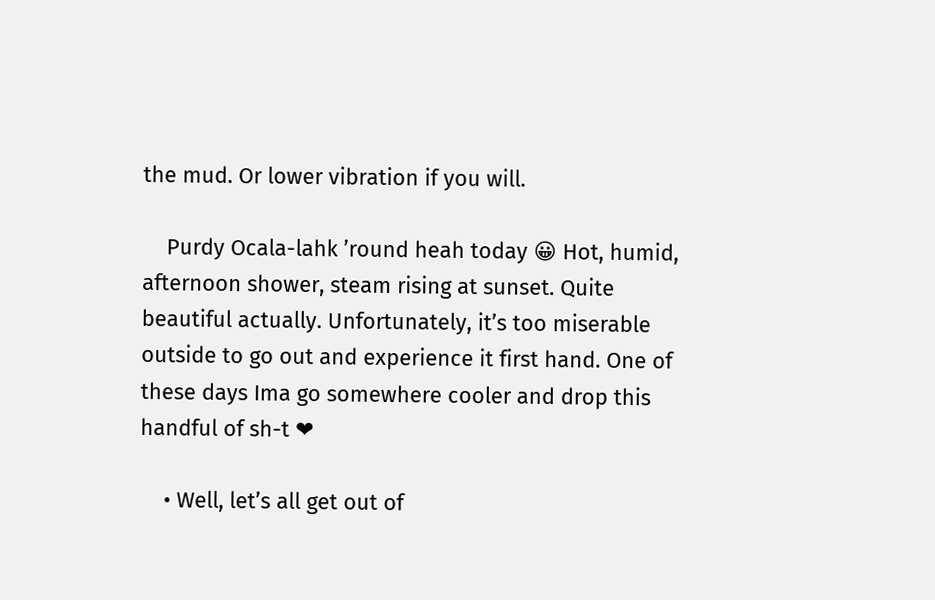the mud. Or lower vibration if you will.

    Purdy Ocala-lahk ’round heah today 😀 Hot, humid, afternoon shower, steam rising at sunset. Quite beautiful actually. Unfortunately, it’s too miserable outside to go out and experience it first hand. One of these days Ima go somewhere cooler and drop this handful of sh-t ❤

    • Well, let’s all get out of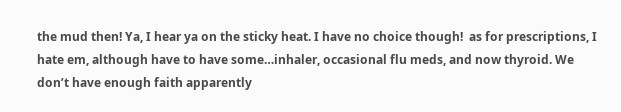the mud then! Ya, I hear ya on the sticky heat. I have no choice though!  as for prescriptions, I hate em, although have to have some…inhaler, occasional flu meds, and now thyroid. We don’t have enough faith apparently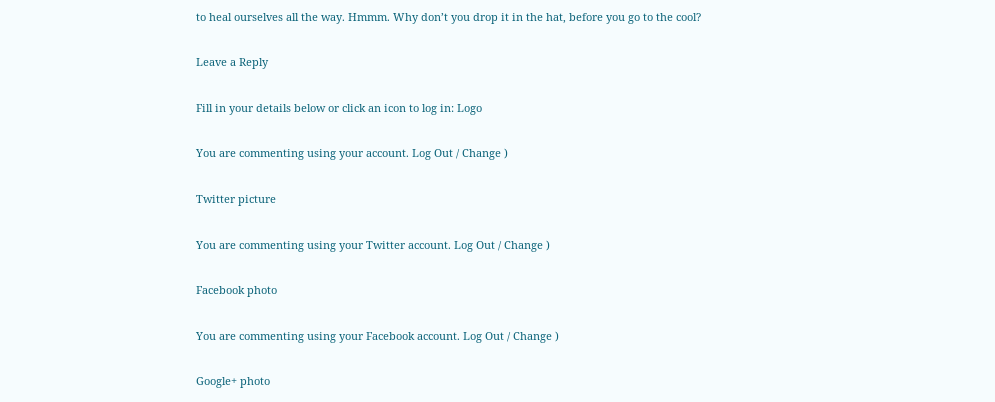to heal ourselves all the way. Hmmm. Why don’t you drop it in the hat, before you go to the cool?

Leave a Reply

Fill in your details below or click an icon to log in: Logo

You are commenting using your account. Log Out / Change )

Twitter picture

You are commenting using your Twitter account. Log Out / Change )

Facebook photo

You are commenting using your Facebook account. Log Out / Change )

Google+ photo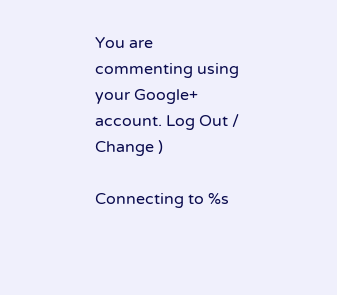You are commenting using your Google+ account. Log Out / Change )

Connecting to %s